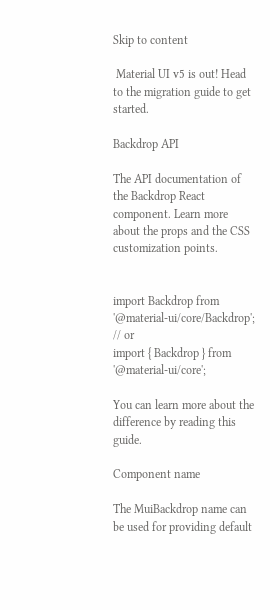Skip to content

 Material UI v5 is out! Head to the migration guide to get started.

Backdrop API

The API documentation of the Backdrop React component. Learn more about the props and the CSS customization points.


import Backdrop from '@material-ui/core/Backdrop';
// or
import { Backdrop } from '@material-ui/core';

You can learn more about the difference by reading this guide.

Component name

The MuiBackdrop name can be used for providing default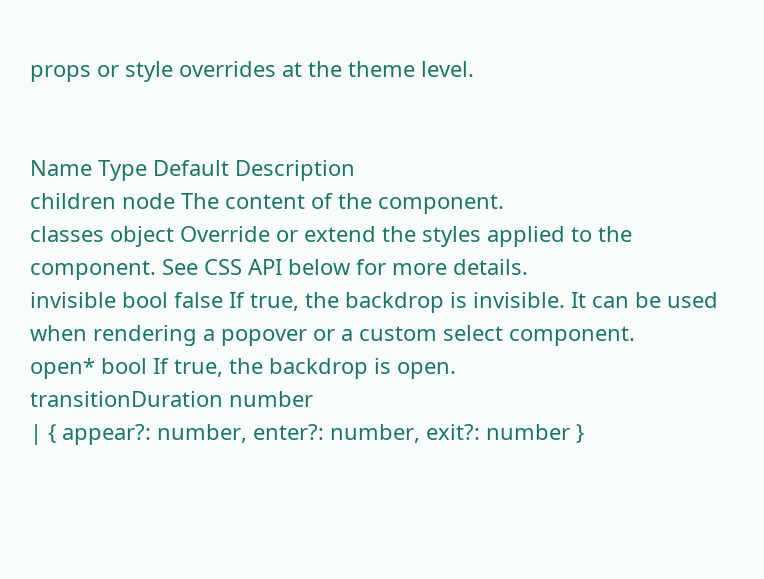props or style overrides at the theme level.


Name Type Default Description
children node The content of the component.
classes object Override or extend the styles applied to the component. See CSS API below for more details.
invisible bool false If true, the backdrop is invisible. It can be used when rendering a popover or a custom select component.
open* bool If true, the backdrop is open.
transitionDuration number
| { appear?: number, enter?: number, exit?: number }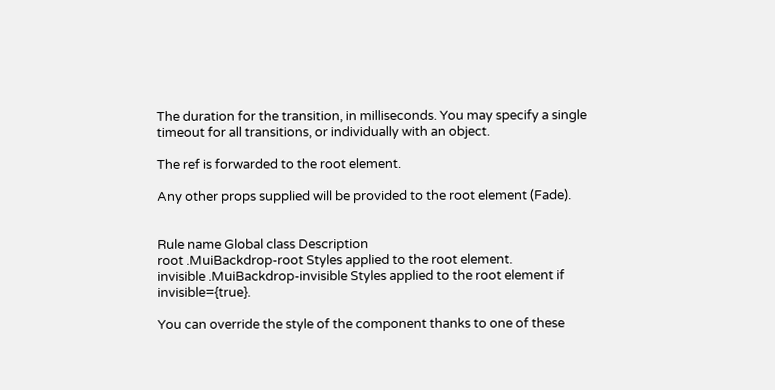The duration for the transition, in milliseconds. You may specify a single timeout for all transitions, or individually with an object.

The ref is forwarded to the root element.

Any other props supplied will be provided to the root element (Fade).


Rule name Global class Description
root .MuiBackdrop-root Styles applied to the root element.
invisible .MuiBackdrop-invisible Styles applied to the root element if invisible={true}.

You can override the style of the component thanks to one of these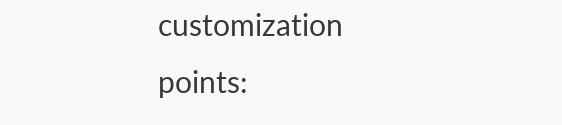customization points: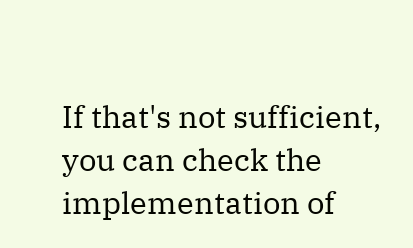If that's not sufficient, you can check the implementation of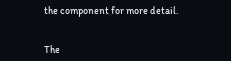the component for more detail.


The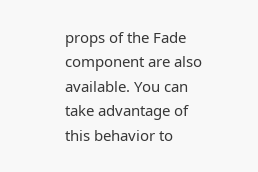props of the Fade component are also available. You can take advantage of this behavior to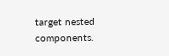target nested components.